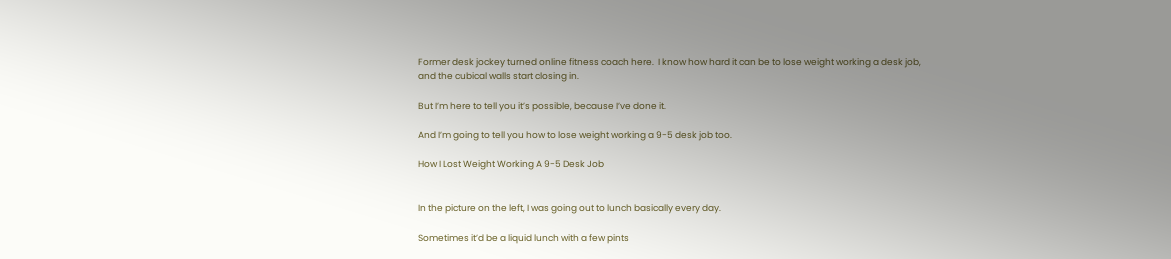Former desk jockey turned online fitness coach here.  I know how hard it can be to lose weight working a desk job, and the cubical walls start closing in.

But I’m here to tell you it’s possible, because I’ve done it.

And I’m going to tell you how to lose weight working a 9-5 desk job too.

How I Lost Weight Working A 9-5 Desk Job


In the picture on the left, I was going out to lunch basically every day.

Sometimes it’d be a liquid lunch with a few pints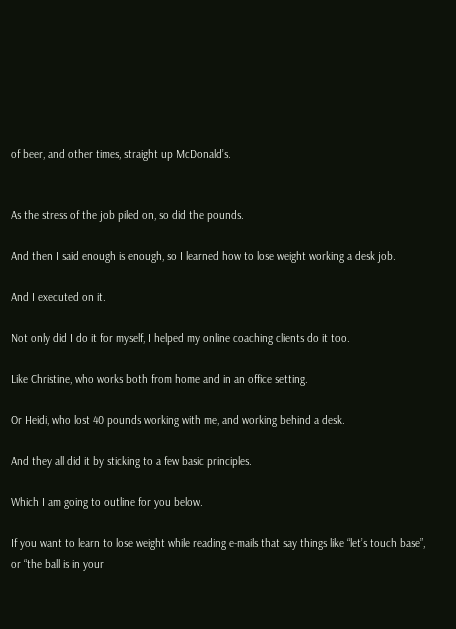of beer, and other times, straight up McDonald’s.


As the stress of the job piled on, so did the pounds.

And then I said enough is enough, so I learned how to lose weight working a desk job.

And I executed on it.

Not only did I do it for myself, I helped my online coaching clients do it too.

Like Christine, who works both from home and in an office setting.

Or Heidi, who lost 40 pounds working with me, and working behind a desk.

And they all did it by sticking to a few basic principles.

Which I am going to outline for you below.

If you want to learn to lose weight while reading e-mails that say things like “let’s touch base”, or “the ball is in your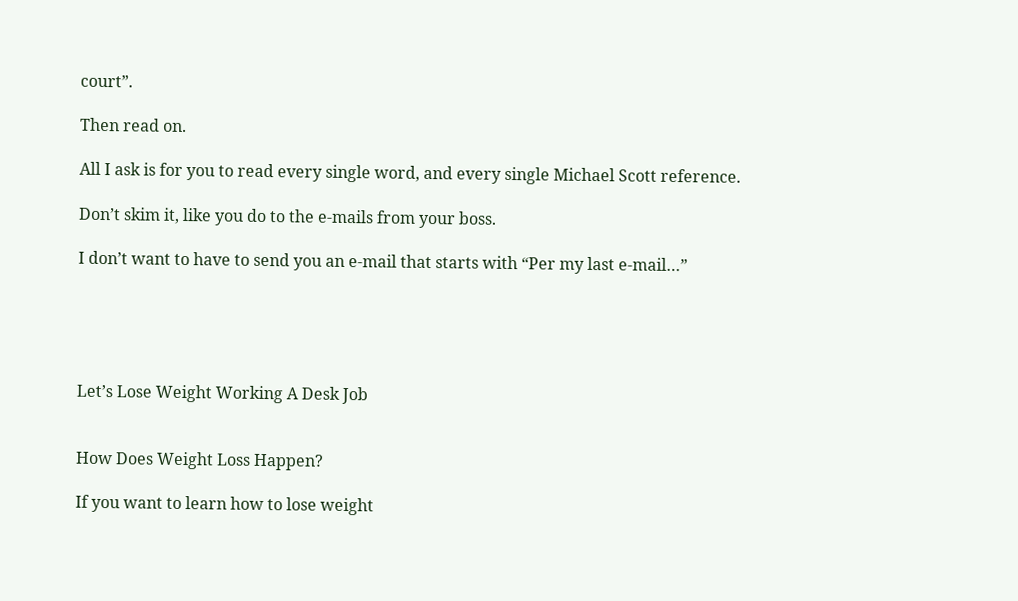court”.

Then read on.

All I ask is for you to read every single word, and every single Michael Scott reference.

Don’t skim it, like you do to the e-mails from your boss.

I don’t want to have to send you an e-mail that starts with “Per my last e-mail…”





Let’s Lose Weight Working A Desk Job


How Does Weight Loss Happen?

If you want to learn how to lose weight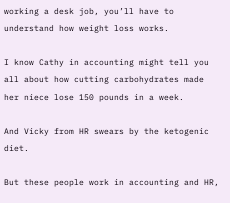working a desk job, you’ll have to understand how weight loss works.

I know Cathy in accounting might tell you all about how cutting carbohydrates made her niece lose 150 pounds in a week.

And Vicky from HR swears by the ketogenic diet.

But these people work in accounting and HR,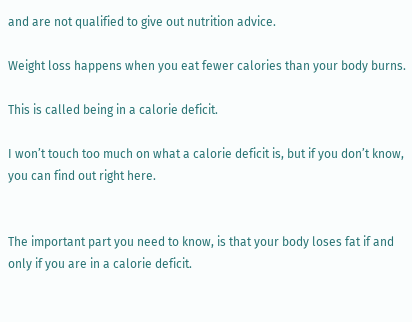and are not qualified to give out nutrition advice.

Weight loss happens when you eat fewer calories than your body burns.

This is called being in a calorie deficit.

I won’t touch too much on what a calorie deficit is, but if you don’t know, you can find out right here.


The important part you need to know, is that your body loses fat if and only if you are in a calorie deficit.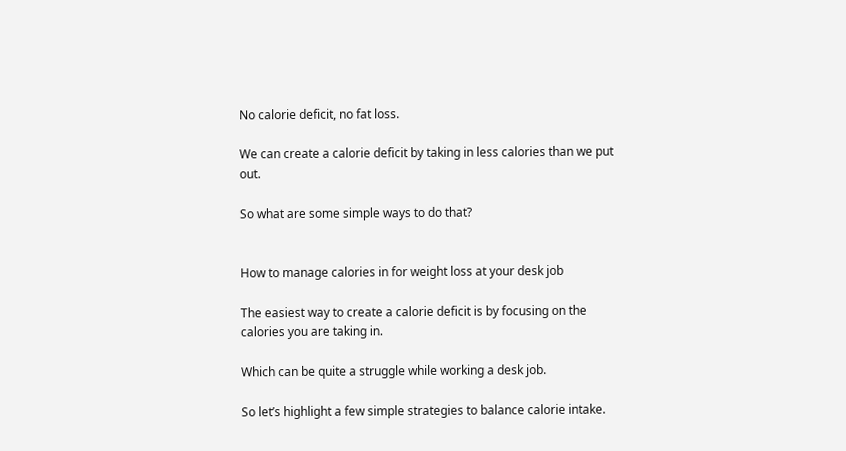No calorie deficit, no fat loss.

We can create a calorie deficit by taking in less calories than we put out.

So what are some simple ways to do that?


How to manage calories in for weight loss at your desk job

The easiest way to create a calorie deficit is by focusing on the calories you are taking in.

Which can be quite a struggle while working a desk job.

So let’s highlight a few simple strategies to balance calorie intake.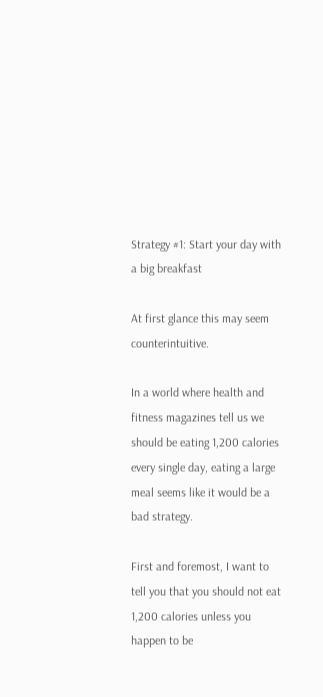Strategy #1: Start your day with a big breakfast

At first glance this may seem counterintuitive.

In a world where health and fitness magazines tell us we should be eating 1,200 calories every single day, eating a large meal seems like it would be a bad strategy.

First and foremost, I want to tell you that you should not eat 1,200 calories unless you happen to be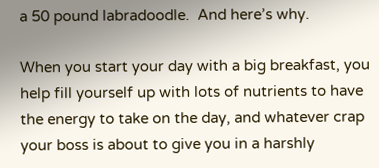a 50 pound labradoodle.  And here’s why.

When you start your day with a big breakfast, you help fill yourself up with lots of nutrients to have the energy to take on the day, and whatever crap your boss is about to give you in a harshly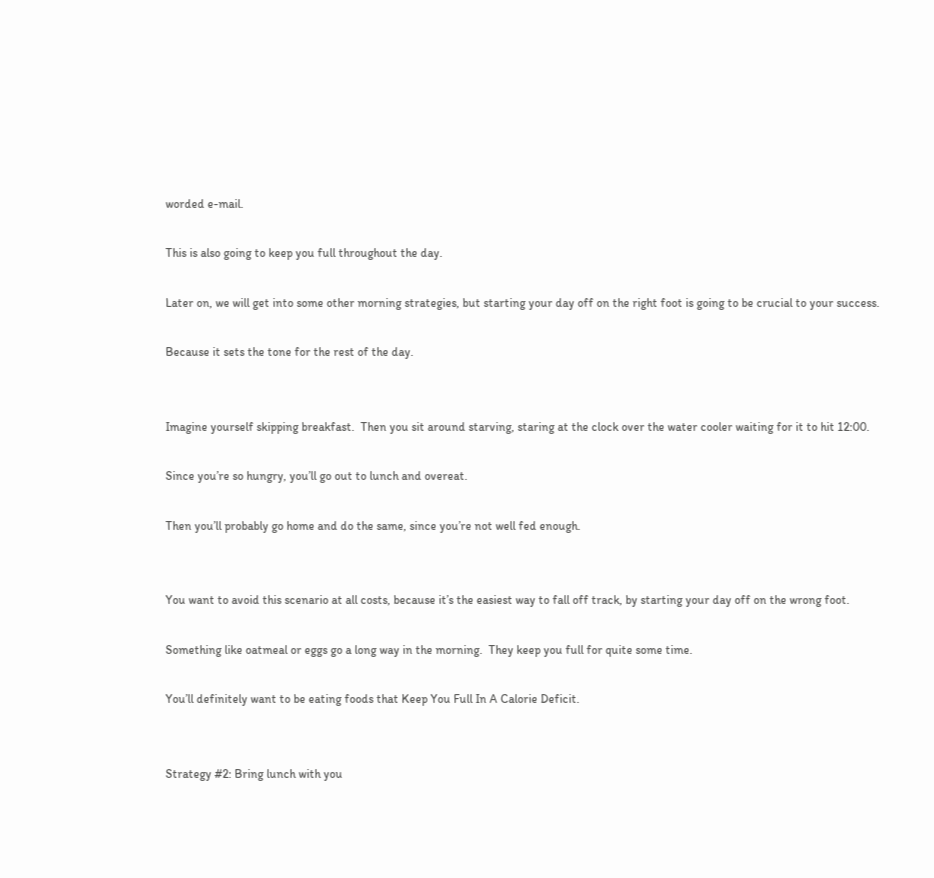worded e-mail.

This is also going to keep you full throughout the day.

Later on, we will get into some other morning strategies, but starting your day off on the right foot is going to be crucial to your success.

Because it sets the tone for the rest of the day.


Imagine yourself skipping breakfast.  Then you sit around starving, staring at the clock over the water cooler waiting for it to hit 12:00.

Since you’re so hungry, you’ll go out to lunch and overeat.

Then you’ll probably go home and do the same, since you’re not well fed enough.


You want to avoid this scenario at all costs, because it’s the easiest way to fall off track, by starting your day off on the wrong foot.

Something like oatmeal or eggs go a long way in the morning.  They keep you full for quite some time.

You’ll definitely want to be eating foods that Keep You Full In A Calorie Deficit.


Strategy #2: Bring lunch with you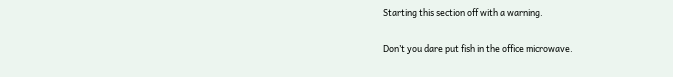Starting this section off with a warning.

Don’t you dare put fish in the office microwave.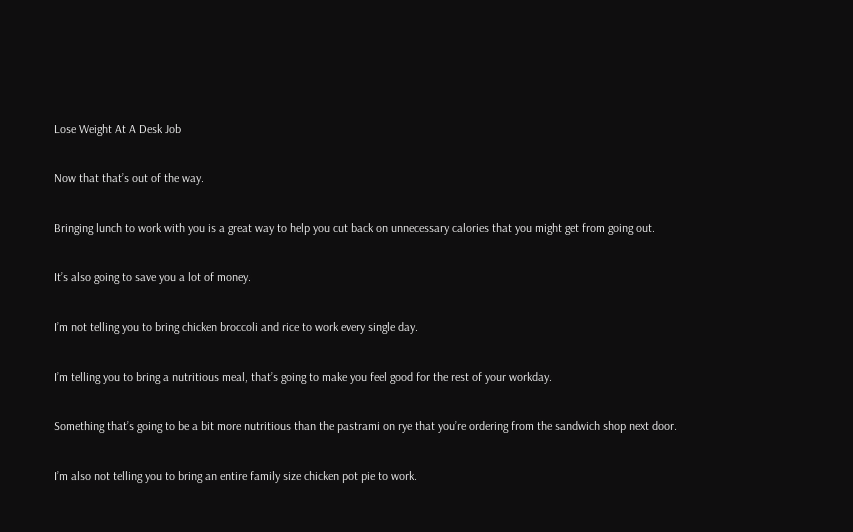Lose Weight At A Desk Job

Now that that’s out of the way.

Bringing lunch to work with you is a great way to help you cut back on unnecessary calories that you might get from going out.

It’s also going to save you a lot of money.

I’m not telling you to bring chicken broccoli and rice to work every single day.

I’m telling you to bring a nutritious meal, that’s going to make you feel good for the rest of your workday.

Something that’s going to be a bit more nutritious than the pastrami on rye that you’re ordering from the sandwich shop next door.

I’m also not telling you to bring an entire family size chicken pot pie to work.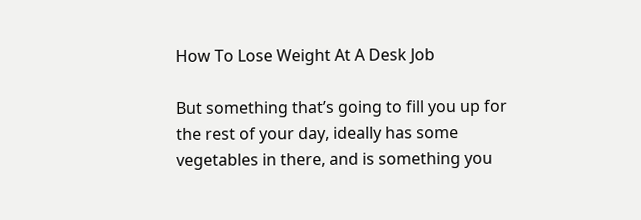How To Lose Weight At A Desk Job

But something that’s going to fill you up for the rest of your day, ideally has some vegetables in there, and is something you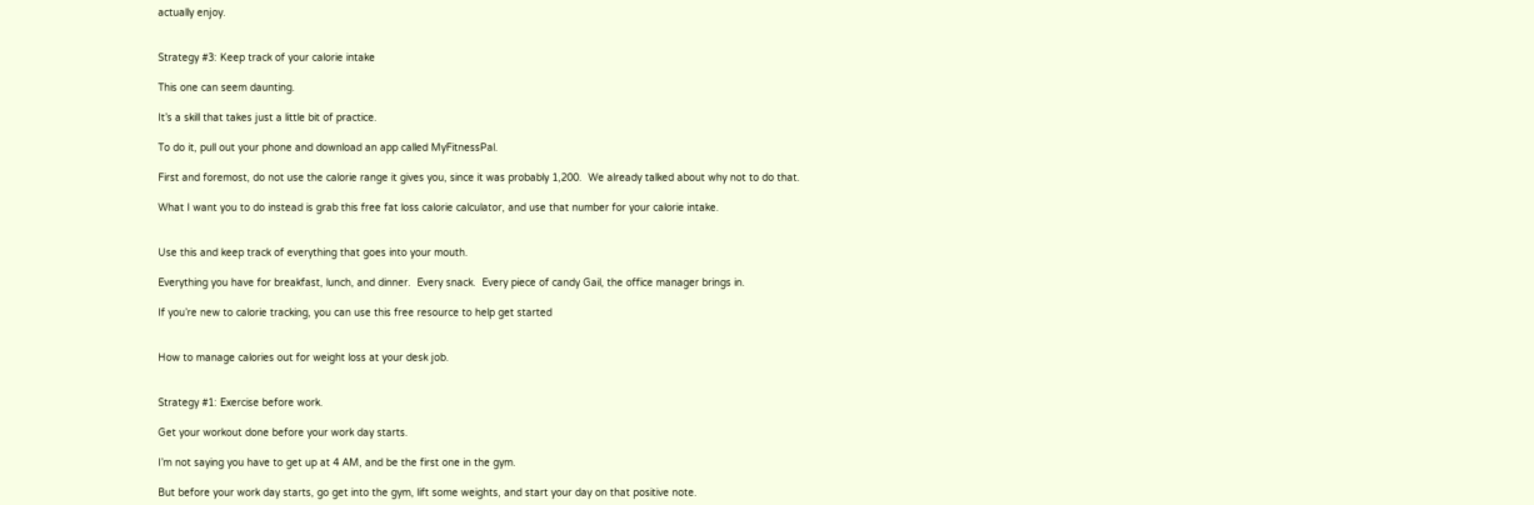actually enjoy.


Strategy #3: Keep track of your calorie intake

This one can seem daunting.

It’s a skill that takes just a little bit of practice.

To do it, pull out your phone and download an app called MyFitnessPal.

First and foremost, do not use the calorie range it gives you, since it was probably 1,200.  We already talked about why not to do that.

What I want you to do instead is grab this free fat loss calorie calculator, and use that number for your calorie intake.


Use this and keep track of everything that goes into your mouth.

Everything you have for breakfast, lunch, and dinner.  Every snack.  Every piece of candy Gail, the office manager brings in.

If you’re new to calorie tracking, you can use this free resource to help get started


How to manage calories out for weight loss at your desk job.


Strategy #1: Exercise before work.

Get your workout done before your work day starts.

I’m not saying you have to get up at 4 AM, and be the first one in the gym.

But before your work day starts, go get into the gym, lift some weights, and start your day on that positive note.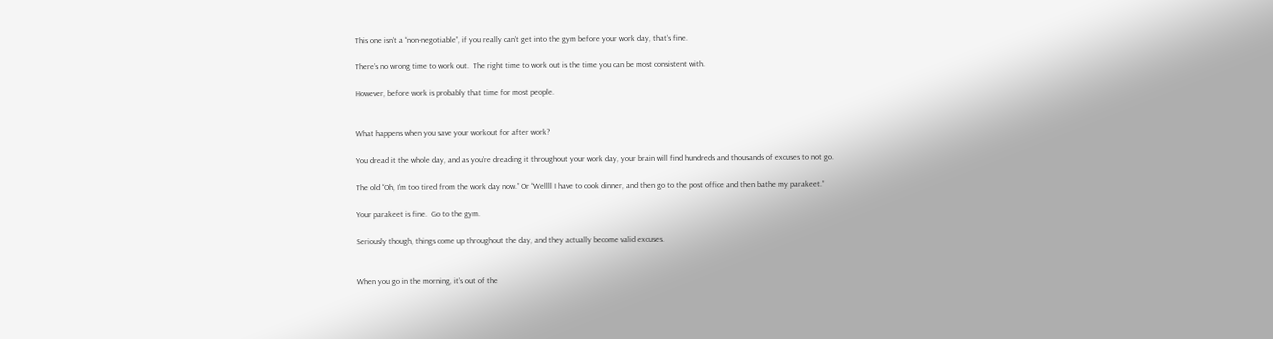This one isn’t a “non-negotiable”, if you really can’t get into the gym before your work day, that’s fine.

There’s no wrong time to work out.  The right time to work out is the time you can be most consistent with.

However, before work is probably that time for most people.


What happens when you save your workout for after work?

You dread it the whole day, and as you’re dreading it throughout your work day, your brain will find hundreds and thousands of excuses to not go.

The old “Oh, I’m too tired from the work day now.” Or “Wellll I have to cook dinner, and then go to the post office and then bathe my parakeet.”

Your parakeet is fine.  Go to the gym.

Seriously though, things come up throughout the day, and they actually become valid excuses.


When you go in the morning, it’s out of the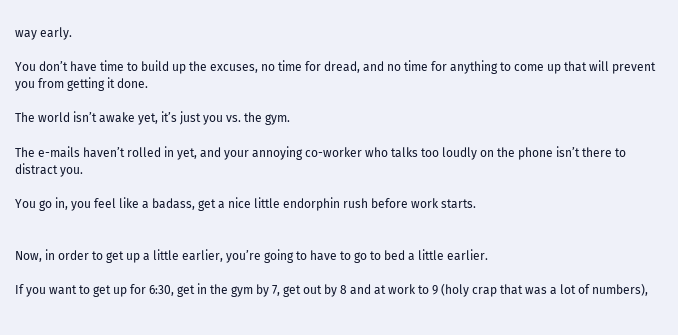way early.

You don’t have time to build up the excuses, no time for dread, and no time for anything to come up that will prevent you from getting it done.

The world isn’t awake yet, it’s just you vs. the gym.

The e-mails haven’t rolled in yet, and your annoying co-worker who talks too loudly on the phone isn’t there to distract you.

You go in, you feel like a badass, get a nice little endorphin rush before work starts.


Now, in order to get up a little earlier, you’re going to have to go to bed a little earlier.

If you want to get up for 6:30, get in the gym by 7, get out by 8 and at work to 9 (holy crap that was a lot of numbers),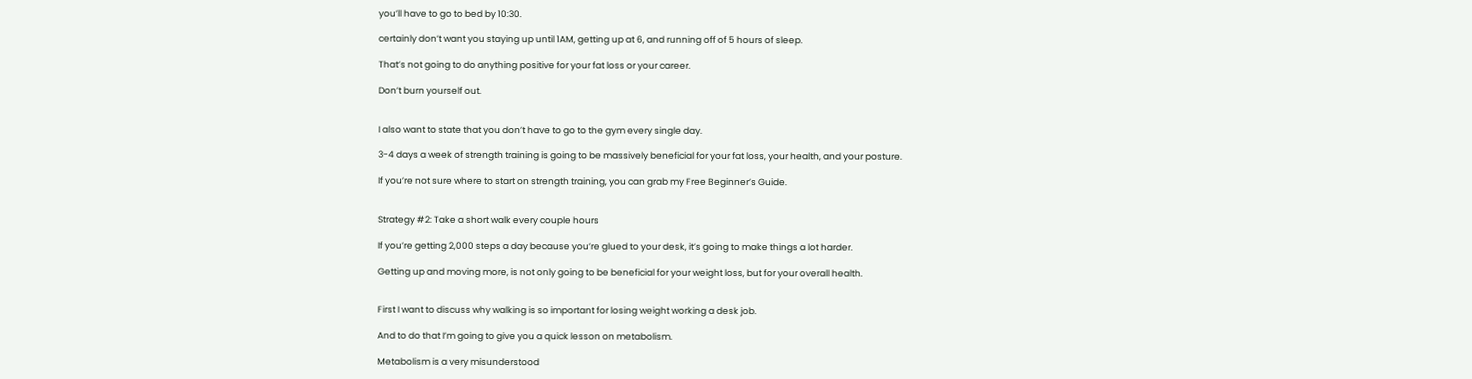you’ll have to go to bed by 10:30.

certainly don’t want you staying up until 1AM, getting up at 6, and running off of 5 hours of sleep.

That’s not going to do anything positive for your fat loss or your career.

Don’t burn yourself out.


I also want to state that you don’t have to go to the gym every single day.

3-4 days a week of strength training is going to be massively beneficial for your fat loss, your health, and your posture.

If you’re not sure where to start on strength training, you can grab my Free Beginner’s Guide.


Strategy #2: Take a short walk every couple hours

If you’re getting 2,000 steps a day because you’re glued to your desk, it’s going to make things a lot harder.

Getting up and moving more, is not only going to be beneficial for your weight loss, but for your overall health.


First I want to discuss why walking is so important for losing weight working a desk job.

And to do that I’m going to give you a quick lesson on metabolism.

Metabolism is a very misunderstood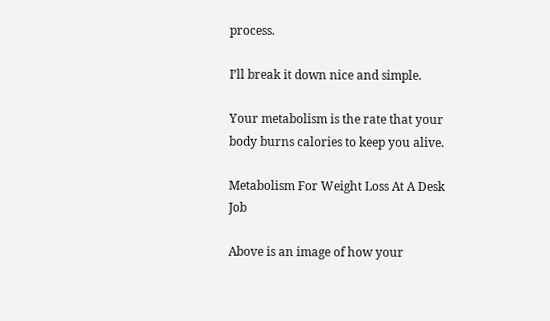process.

I’ll break it down nice and simple.

Your metabolism is the rate that your body burns calories to keep you alive.

Metabolism For Weight Loss At A Desk Job

Above is an image of how your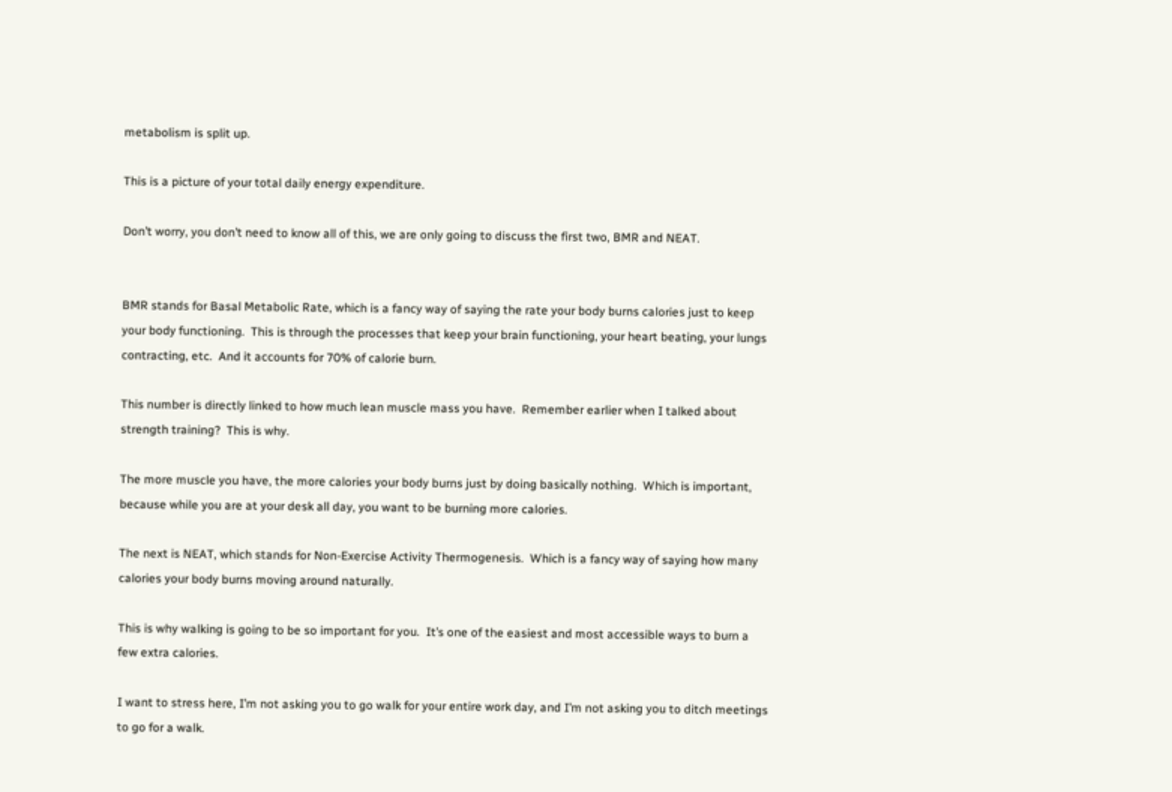metabolism is split up.

This is a picture of your total daily energy expenditure.

Don’t worry, you don’t need to know all of this, we are only going to discuss the first two, BMR and NEAT.


BMR stands for Basal Metabolic Rate, which is a fancy way of saying the rate your body burns calories just to keep your body functioning.  This is through the processes that keep your brain functioning, your heart beating, your lungs contracting, etc.  And it accounts for 70% of calorie burn.

This number is directly linked to how much lean muscle mass you have.  Remember earlier when I talked about strength training?  This is why.

The more muscle you have, the more calories your body burns just by doing basically nothing.  Which is important, because while you are at your desk all day, you want to be burning more calories.

The next is NEAT, which stands for Non-Exercise Activity Thermogenesis.  Which is a fancy way of saying how many calories your body burns moving around naturally.

This is why walking is going to be so important for you.  It’s one of the easiest and most accessible ways to burn a few extra calories.

I want to stress here, I’m not asking you to go walk for your entire work day, and I’m not asking you to ditch meetings to go for a walk.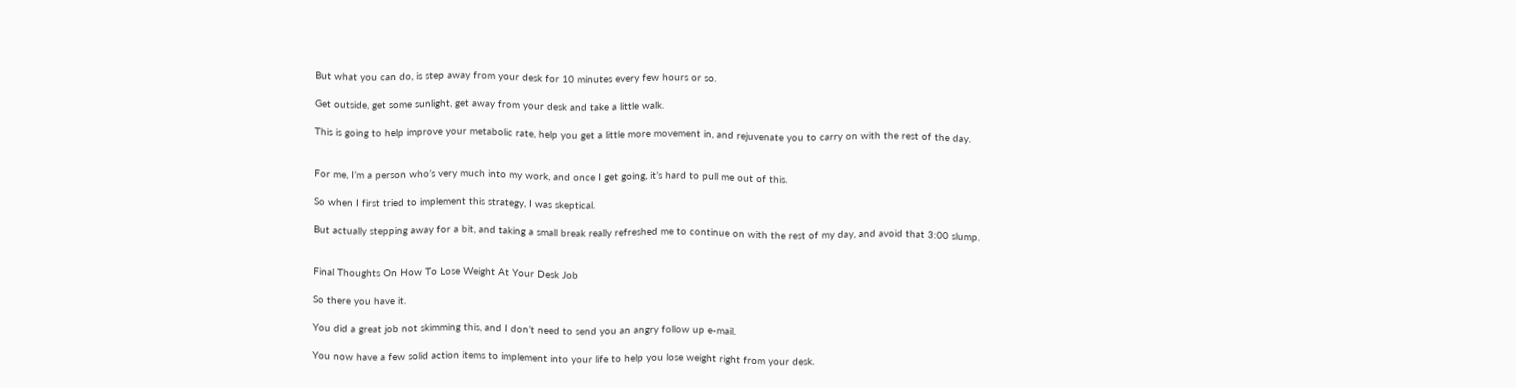But what you can do, is step away from your desk for 10 minutes every few hours or so.

Get outside, get some sunlight, get away from your desk and take a little walk.

This is going to help improve your metabolic rate, help you get a little more movement in, and rejuvenate you to carry on with the rest of the day.


For me, I’m a person who’s very much into my work, and once I get going, it’s hard to pull me out of this.

So when I first tried to implement this strategy, I was skeptical.

But actually stepping away for a bit, and taking a small break really refreshed me to continue on with the rest of my day, and avoid that 3:00 slump.


Final Thoughts On How To Lose Weight At Your Desk Job

So there you have it.

You did a great job not skimming this, and I don’t need to send you an angry follow up e-mail.

You now have a few solid action items to implement into your life to help you lose weight right from your desk.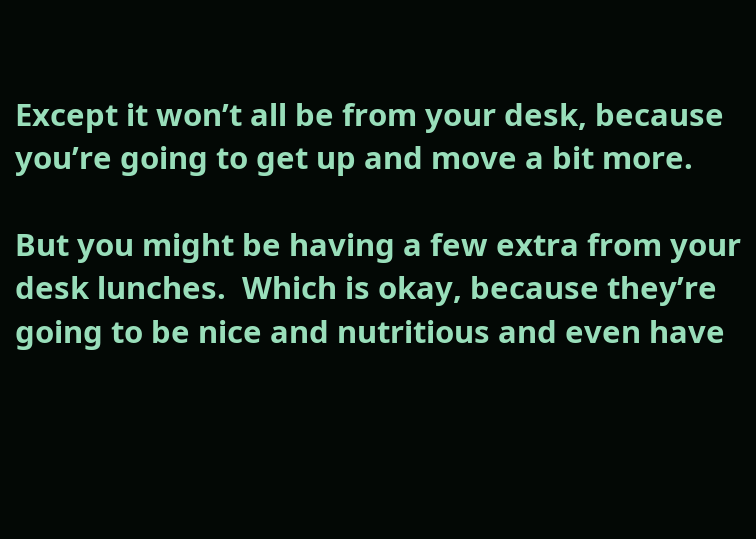Except it won’t all be from your desk, because you’re going to get up and move a bit more.

But you might be having a few extra from your desk lunches.  Which is okay, because they’re going to be nice and nutritious and even have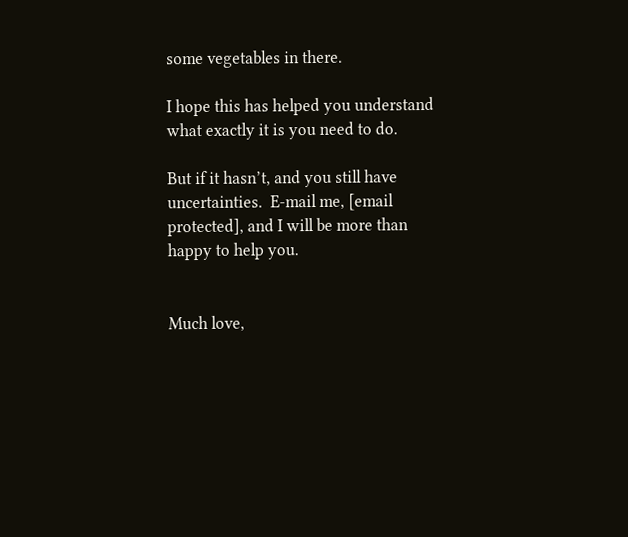some vegetables in there.

I hope this has helped you understand what exactly it is you need to do.

But if it hasn’t, and you still have uncertainties.  E-mail me, [email protected], and I will be more than happy to help you.


Much love,